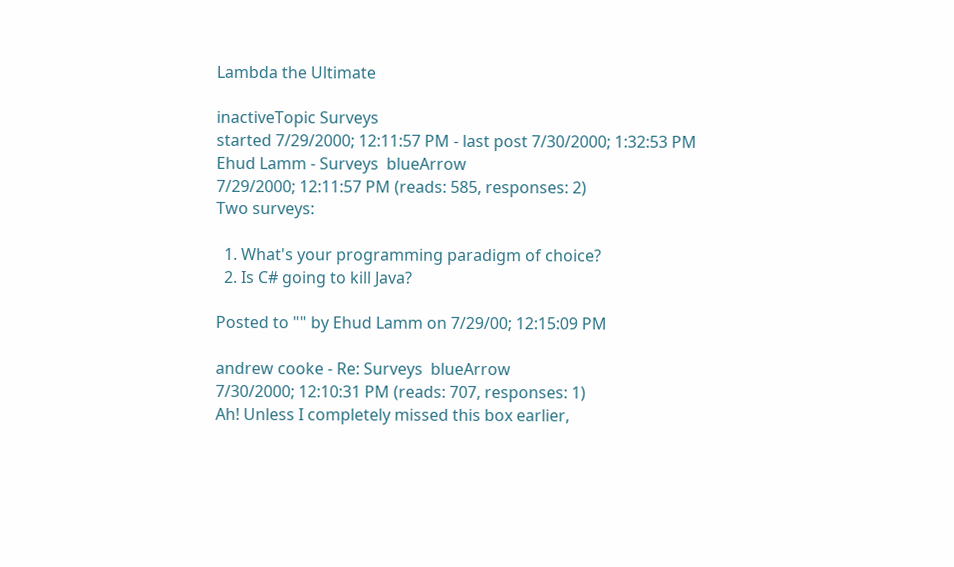Lambda the Ultimate

inactiveTopic Surveys
started 7/29/2000; 12:11:57 PM - last post 7/30/2000; 1:32:53 PM
Ehud Lamm - Surveys  blueArrow
7/29/2000; 12:11:57 PM (reads: 585, responses: 2)
Two surveys:

  1. What's your programming paradigm of choice?
  2. Is C# going to kill Java?

Posted to "" by Ehud Lamm on 7/29/00; 12:15:09 PM

andrew cooke - Re: Surveys  blueArrow
7/30/2000; 12:10:31 PM (reads: 707, responses: 1)
Ah! Unless I completely missed this box earlier,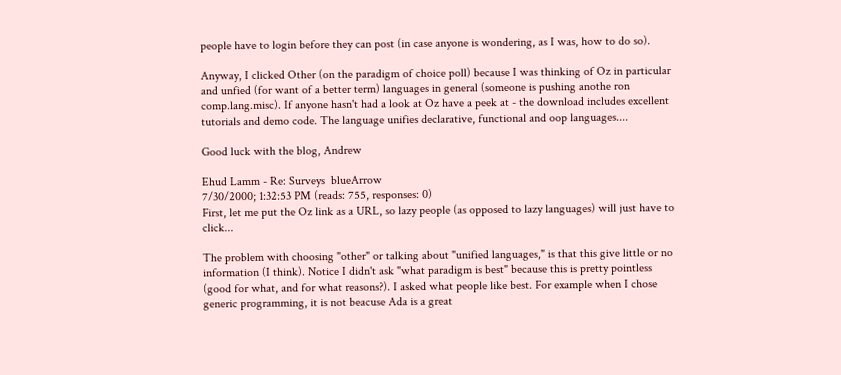people have to login before they can post (in case anyone is wondering, as I was, how to do so).

Anyway, I clicked Other (on the paradigm of choice poll) because I was thinking of Oz in particular and unfied (for want of a better term) languages in general (someone is pushing anothe ron comp.lang.misc). If anyone hasn't had a look at Oz have a peek at - the download includes excellent tutorials and demo code. The language unifies declarative, functional and oop languages....

Good luck with the blog, Andrew

Ehud Lamm - Re: Surveys  blueArrow
7/30/2000; 1:32:53 PM (reads: 755, responses: 0)
First, let me put the Oz link as a URL, so lazy people (as opposed to lazy languages) will just have to click...

The problem with choosing "other" or talking about "unified languages," is that this give little or no information (I think). Notice I didn't ask "what paradigm is best" because this is pretty pointless (good for what, and for what reasons?). I asked what people like best. For example when I chose generic programming, it is not beacuse Ada is a great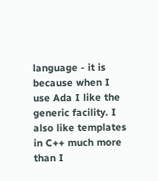language - it is because when I use Ada I like the generic facility. I also like templates in C++ much more than I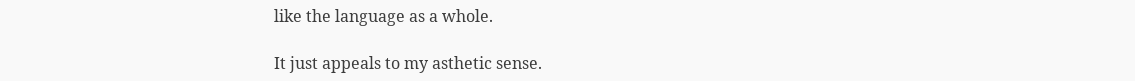like the language as a whole.

It just appeals to my asthetic sense.